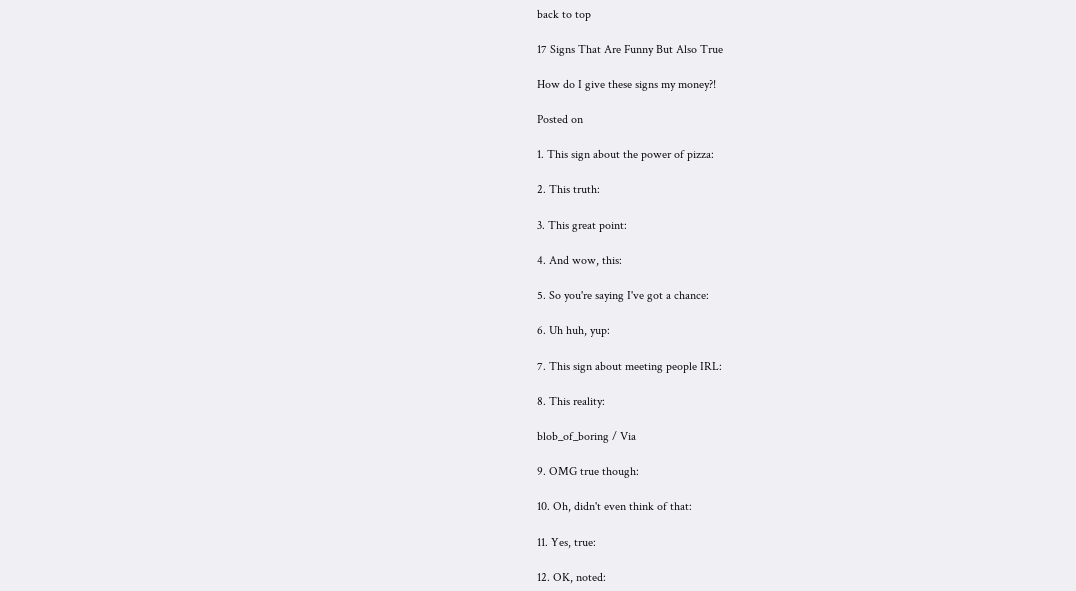back to top

17 Signs That Are Funny But Also True

How do I give these signs my money?!

Posted on

1. This sign about the power of pizza:

2. This truth:

3. This great point:

4. And wow, this:

5. So you're saying I've got a chance:

6. Uh huh, yup:

7. This sign about meeting people IRL:

8. This reality:

blob_of_boring / Via

9. OMG true though:

10. Oh, didn't even think of that:

11. Yes, true:

12. OK, noted: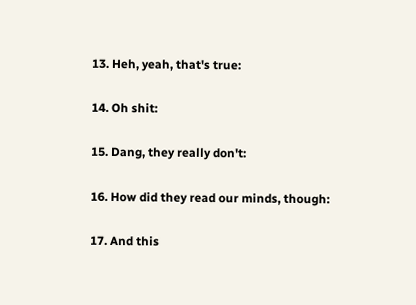13. Heh, yeah, that's true:

14. Oh shit:

15. Dang, they really don't:

16. How did they read our minds, though:

17. And this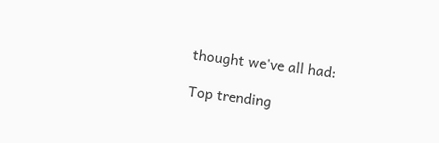thought we've all had:

Top trending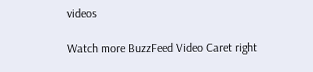videos

Watch more BuzzFeed Video Caret right